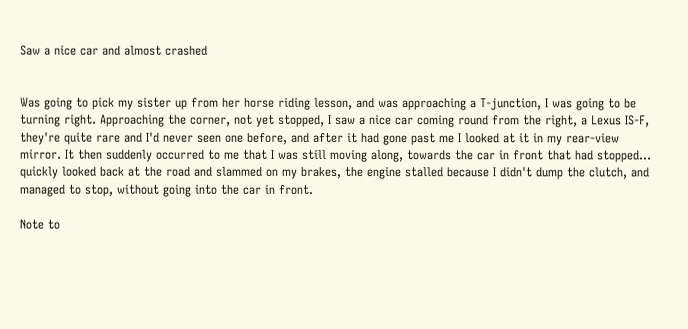Saw a nice car and almost crashed


Was going to pick my sister up from her horse riding lesson, and was approaching a T-junction, I was going to be turning right. Approaching the corner, not yet stopped, I saw a nice car coming round from the right, a Lexus IS-F, they're quite rare and I'd never seen one before, and after it had gone past me I looked at it in my rear-view mirror. It then suddenly occurred to me that I was still moving along, towards the car in front that had stopped... quickly looked back at the road and slammed on my brakes, the engine stalled because I didn't dump the clutch, and managed to stop, without going into the car in front.

Note to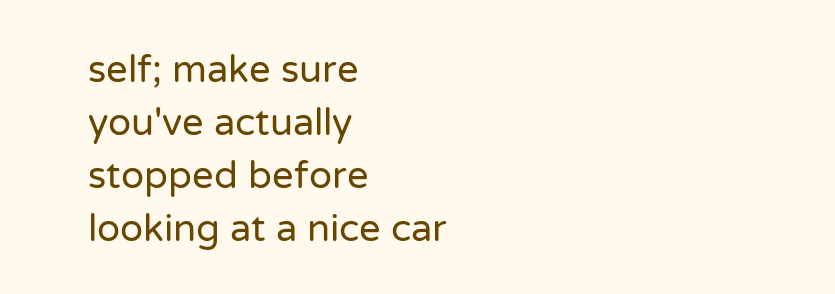self; make sure you've actually stopped before looking at a nice car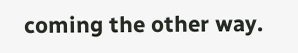coming the other way.